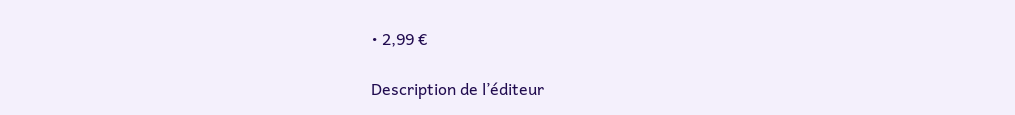• 2,99 €

Description de l’éditeur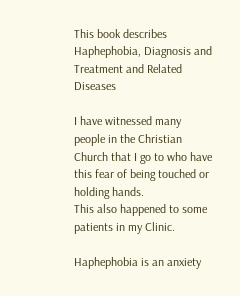This book describes Haphephobia, Diagnosis and Treatment and Related Diseases

I have witnessed many people in the Christian Church that I go to who have this fear of being touched or holding hands.
This also happened to some patients in my Clinic.

Haphephobia is an anxiety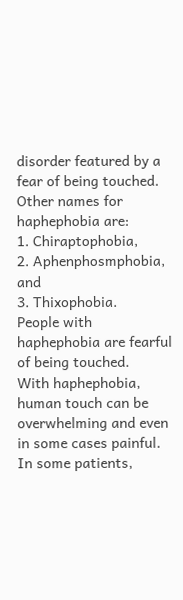disorder featured by a fear of being touched.
Other names for haphephobia are:
1. Chiraptophobia,
2. Aphenphosmphobia, and
3. Thixophobia.
People with haphephobia are fearful of being touched.
With haphephobia, human touch can be overwhelming and even in some cases painful.
In some patients,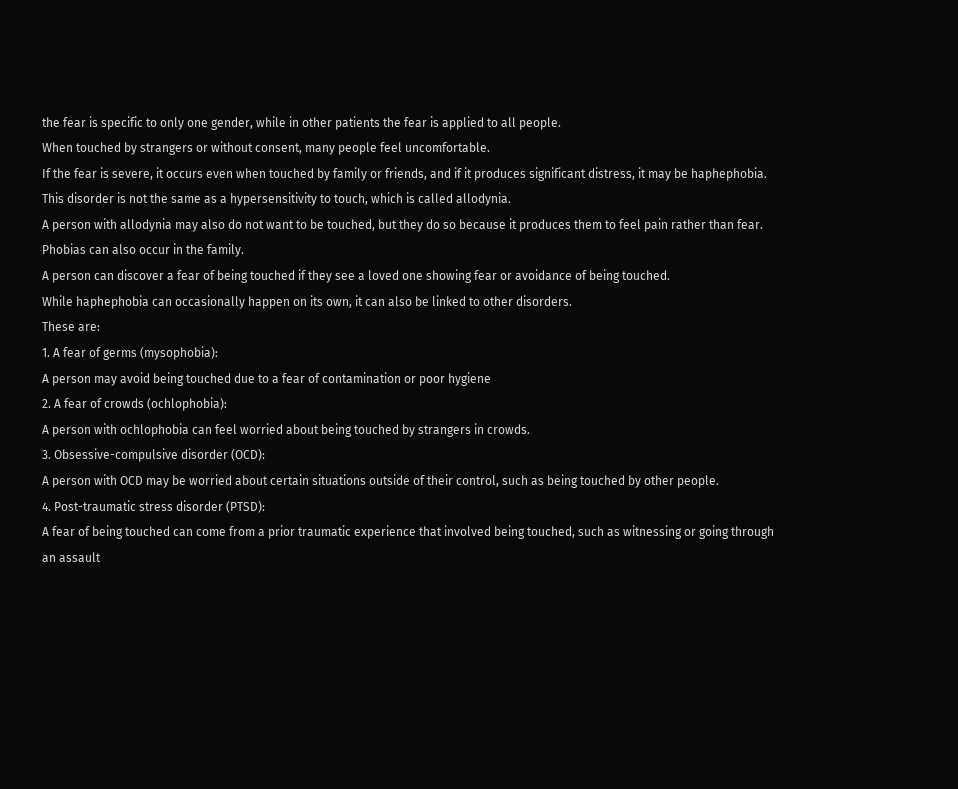the fear is specific to only one gender, while in other patients the fear is applied to all people.
When touched by strangers or without consent, many people feel uncomfortable.
If the fear is severe, it occurs even when touched by family or friends, and if it produces significant distress, it may be haphephobia.
This disorder is not the same as a hypersensitivity to touch, which is called allodynia.
A person with allodynia may also do not want to be touched, but they do so because it produces them to feel pain rather than fear.
Phobias can also occur in the family.
A person can discover a fear of being touched if they see a loved one showing fear or avoidance of being touched.
While haphephobia can occasionally happen on its own, it can also be linked to other disorders.
These are:
1. A fear of germs (mysophobia):
A person may avoid being touched due to a fear of contamination or poor hygiene
2. A fear of crowds (ochlophobia):
A person with ochlophobia can feel worried about being touched by strangers in crowds.
3. Obsessive-compulsive disorder (OCD):
A person with OCD may be worried about certain situations outside of their control, such as being touched by other people.
4. Post-traumatic stress disorder (PTSD):
A fear of being touched can come from a prior traumatic experience that involved being touched, such as witnessing or going through an assault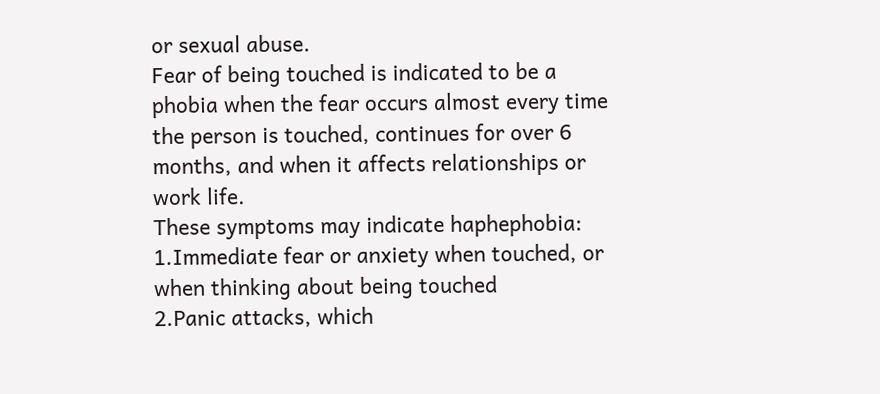or sexual abuse.
Fear of being touched is indicated to be a phobia when the fear occurs almost every time the person is touched, continues for over 6 months, and when it affects relationships or work life.
These symptoms may indicate haphephobia:
1.Immediate fear or anxiety when touched, or when thinking about being touched
2.Panic attacks, which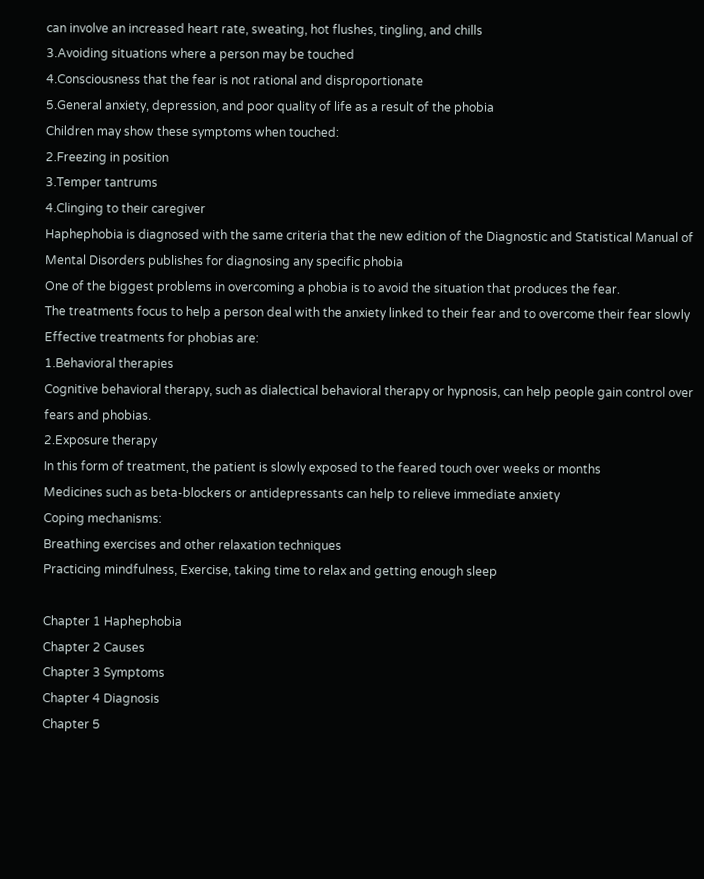can involve an increased heart rate, sweating, hot flushes, tingling, and chills
3.Avoiding situations where a person may be touched
4.Consciousness that the fear is not rational and disproportionate
5.General anxiety, depression, and poor quality of life as a result of the phobia
Children may show these symptoms when touched:
2.Freezing in position
3.Temper tantrums
4.Clinging to their caregiver
Haphephobia is diagnosed with the same criteria that the new edition of the Diagnostic and Statistical Manual of Mental Disorders publishes for diagnosing any specific phobia
One of the biggest problems in overcoming a phobia is to avoid the situation that produces the fear.
The treatments focus to help a person deal with the anxiety linked to their fear and to overcome their fear slowly
Effective treatments for phobias are:
1.Behavioral therapies
Cognitive behavioral therapy, such as dialectical behavioral therapy or hypnosis, can help people gain control over fears and phobias.
2.Exposure therapy
In this form of treatment, the patient is slowly exposed to the feared touch over weeks or months
Medicines such as beta-blockers or antidepressants can help to relieve immediate anxiety
Coping mechanisms:
Breathing exercises and other relaxation techniques
Practicing mindfulness, Exercise, taking time to relax and getting enough sleep

Chapter 1 Haphephobia
Chapter 2 Causes
Chapter 3 Symptoms
Chapter 4 Diagnosis
Chapter 5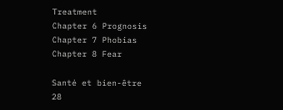Treatment
Chapter 6 Prognosis
Chapter 7 Phobias
Chapter 8 Fear

Santé et bien-être
28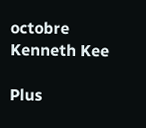octobre
Kenneth Kee

Plus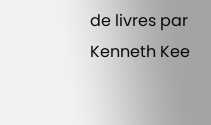de livres par Kenneth Kee